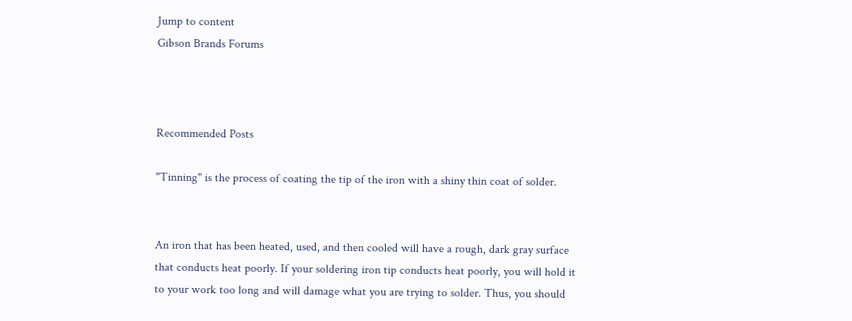Jump to content
Gibson Brands Forums



Recommended Posts

"Tinning" is the process of coating the tip of the iron with a shiny thin coat of solder.


An iron that has been heated, used, and then cooled will have a rough, dark gray surface that conducts heat poorly. If your soldering iron tip conducts heat poorly, you will hold it to your work too long and will damage what you are trying to solder. Thus, you should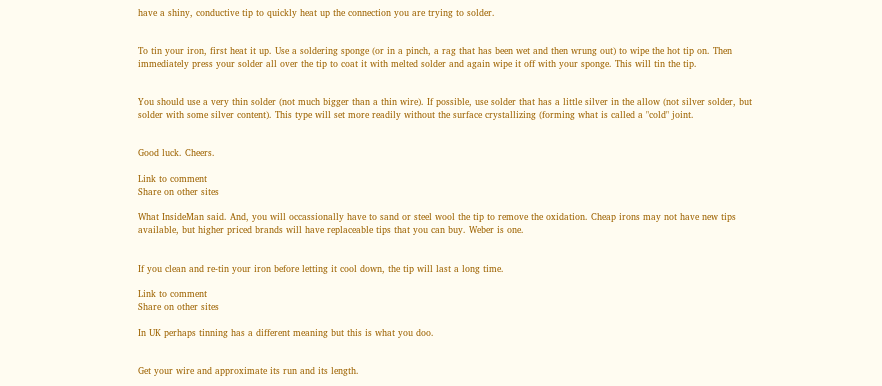have a shiny, conductive tip to quickly heat up the connection you are trying to solder.


To tin your iron, first heat it up. Use a soldering sponge (or in a pinch, a rag that has been wet and then wrung out) to wipe the hot tip on. Then immediately press your solder all over the tip to coat it with melted solder and again wipe it off with your sponge. This will tin the tip.


You should use a very thin solder (not much bigger than a thin wire). If possible, use solder that has a little silver in the allow (not silver solder, but solder with some silver content). This type will set more readily without the surface crystallizing (forming what is called a "cold" joint.


Good luck. Cheers.

Link to comment
Share on other sites

What InsideMan said. And, you will occassionally have to sand or steel wool the tip to remove the oxidation. Cheap irons may not have new tips available, but higher priced brands will have replaceable tips that you can buy. Weber is one.


If you clean and re-tin your iron before letting it cool down, the tip will last a long time.

Link to comment
Share on other sites

In UK perhaps tinning has a different meaning but this is what you doo.


Get your wire and approximate its run and its length.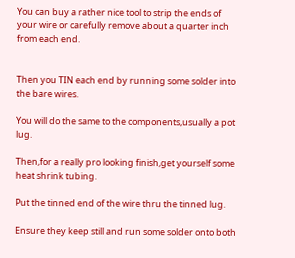You can buy a rather nice tool to strip the ends of your wire or carefully remove about a quarter inch from each end.


Then you TIN each end by running some solder into the bare wires.

You will do the same to the components,usually a pot lug.

Then,for a really pro looking finish,get yourself some heat shrink tubing.

Put the tinned end of the wire thru the tinned lug.

Ensure they keep still and run some solder onto both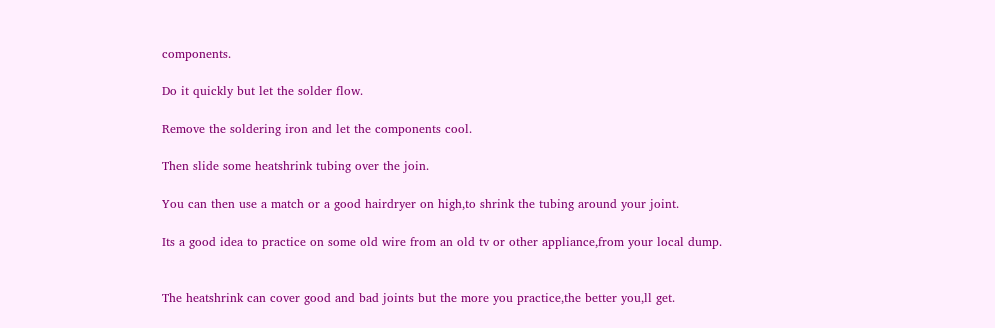components.

Do it quickly but let the solder flow.

Remove the soldering iron and let the components cool.

Then slide some heatshrink tubing over the join.

You can then use a match or a good hairdryer on high,to shrink the tubing around your joint.

Its a good idea to practice on some old wire from an old tv or other appliance,from your local dump.


The heatshrink can cover good and bad joints but the more you practice,the better you,ll get.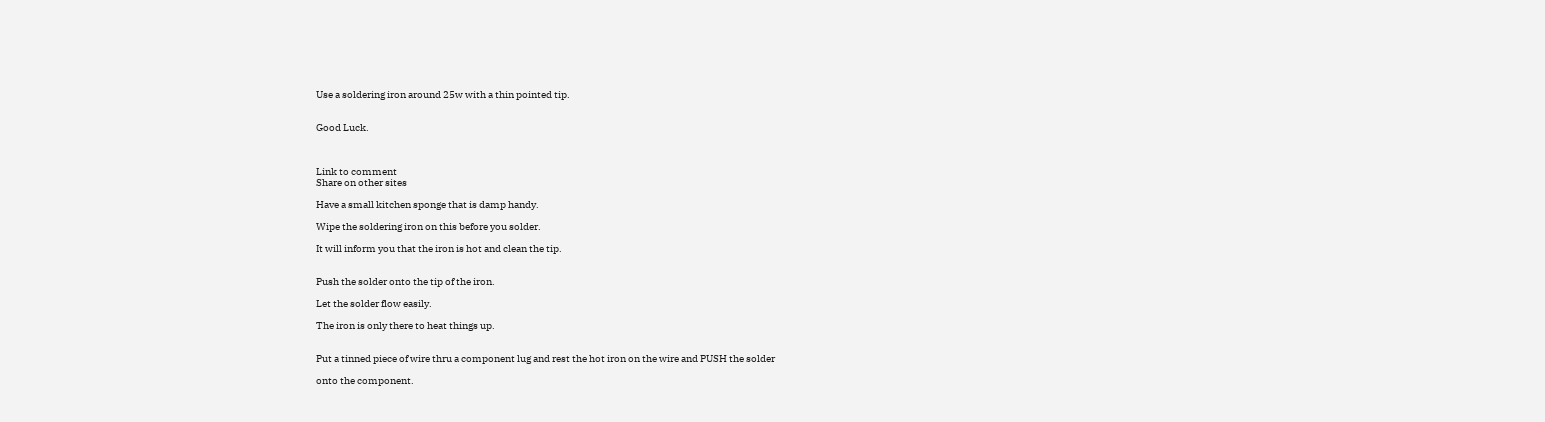Use a soldering iron around 25w with a thin pointed tip.


Good Luck.



Link to comment
Share on other sites

Have a small kitchen sponge that is damp handy.

Wipe the soldering iron on this before you solder.

It will inform you that the iron is hot and clean the tip.


Push the solder onto the tip of the iron.

Let the solder flow easily.

The iron is only there to heat things up.


Put a tinned piece of wire thru a component lug and rest the hot iron on the wire and PUSH the solder

onto the component.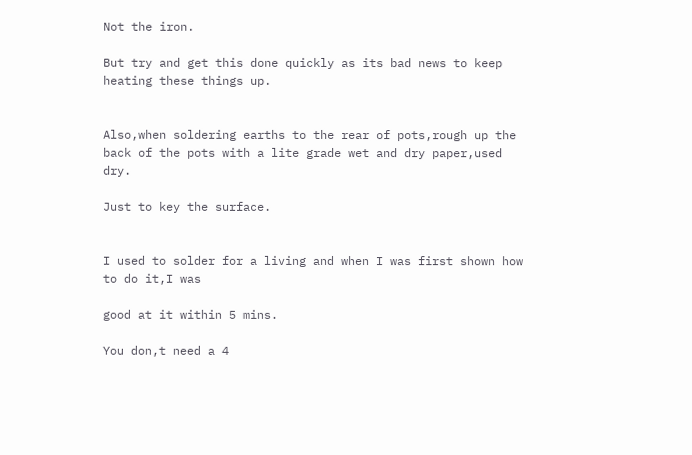Not the iron.

But try and get this done quickly as its bad news to keep heating these things up.


Also,when soldering earths to the rear of pots,rough up the back of the pots with a lite grade wet and dry paper,used dry.

Just to key the surface.


I used to solder for a living and when I was first shown how to do it,I was

good at it within 5 mins.

You don,t need a 4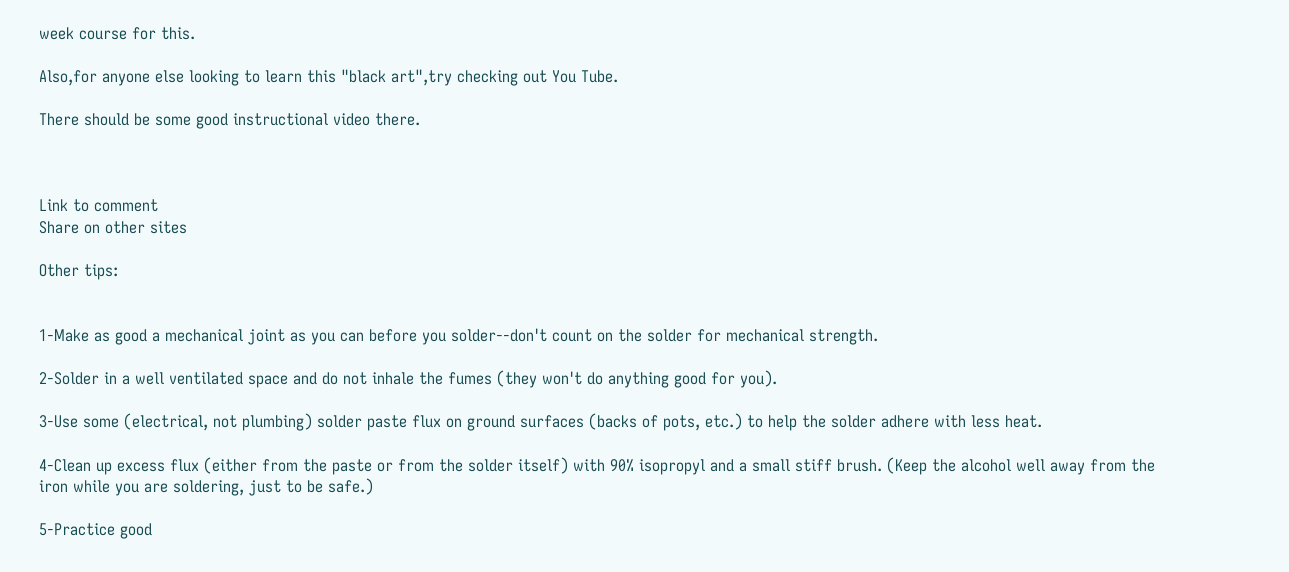week course for this.

Also,for anyone else looking to learn this "black art",try checking out You Tube.

There should be some good instructional video there.



Link to comment
Share on other sites

Other tips:


1-Make as good a mechanical joint as you can before you solder--don't count on the solder for mechanical strength.

2-Solder in a well ventilated space and do not inhale the fumes (they won't do anything good for you).

3-Use some (electrical, not plumbing) solder paste flux on ground surfaces (backs of pots, etc.) to help the solder adhere with less heat.

4-Clean up excess flux (either from the paste or from the solder itself) with 90% isopropyl and a small stiff brush. (Keep the alcohol well away from the iron while you are soldering, just to be safe.)

5-Practice good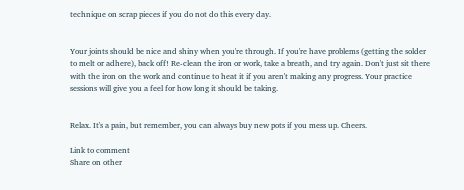technique on scrap pieces if you do not do this every day.


Your joints should be nice and shiny when you're through. If you're have problems (getting the solder to melt or adhere), back off! Re-clean the iron or work, take a breath, and try again. Don't just sit there with the iron on the work and continue to heat it if you aren't making any progress. Your practice sessions will give you a feel for how long it should be taking.


Relax. It's a pain, but remember, you can always buy new pots if you mess up. Cheers.

Link to comment
Share on other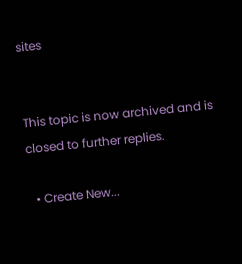sites


This topic is now archived and is closed to further replies.

  • Create New...